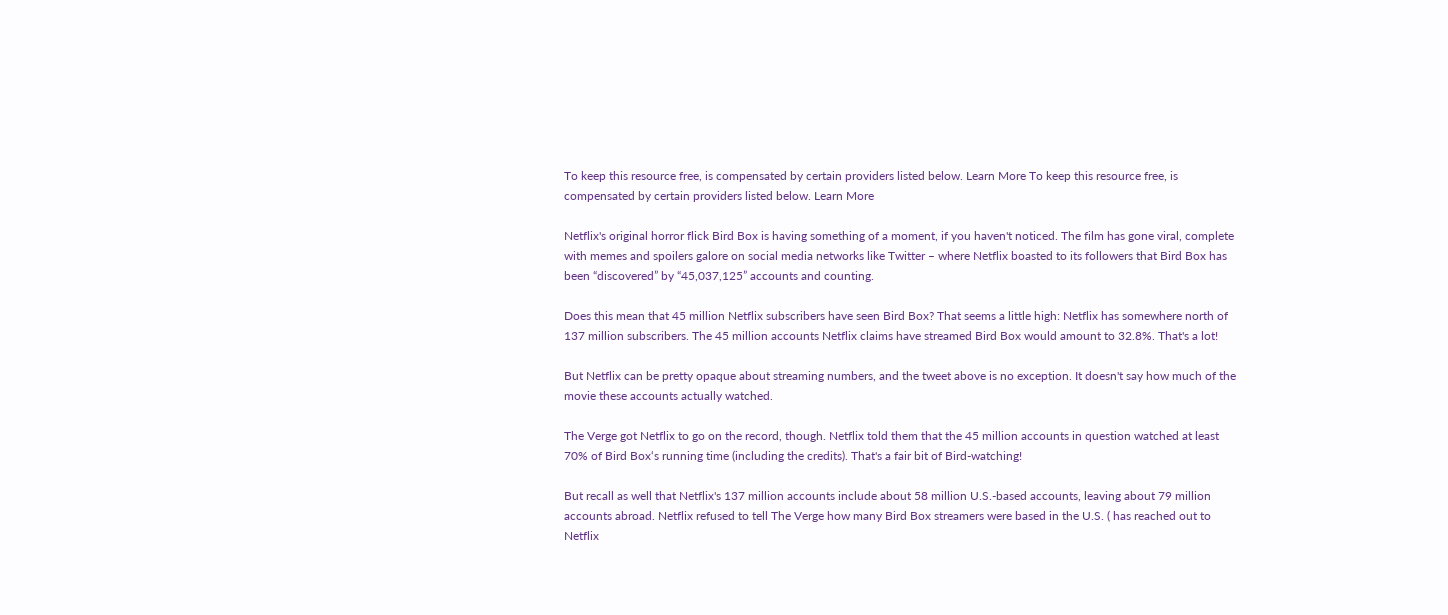To keep this resource free, is compensated by certain providers listed below. Learn More To keep this resource free, is compensated by certain providers listed below. Learn More

Netflix's original horror flick Bird Box is having something of a moment, if you haven't noticed. The film has gone viral, complete with memes and spoilers galore on social media networks like Twitter – where Netflix boasted to its followers that Bird Box has been “discovered” by “45,037,125” accounts and counting.

Does this mean that 45 million Netflix subscribers have seen Bird Box? That seems a little high: Netflix has somewhere north of 137 million subscribers. The 45 million accounts Netflix claims have streamed Bird Box would amount to 32.8%. That's a lot!

But Netflix can be pretty opaque about streaming numbers, and the tweet above is no exception. It doesn't say how much of the movie these accounts actually watched.

The Verge got Netflix to go on the record, though. Netflix told them that the 45 million accounts in question watched at least 70% of Bird Box‘s running time (including the credits). That's a fair bit of Bird-watching!

But recall as well that Netflix's 137 million accounts include about 58 million U.S.-based accounts, leaving about 79 million accounts abroad. Netflix refused to tell The Verge how many Bird Box streamers were based in the U.S. ( has reached out to Netflix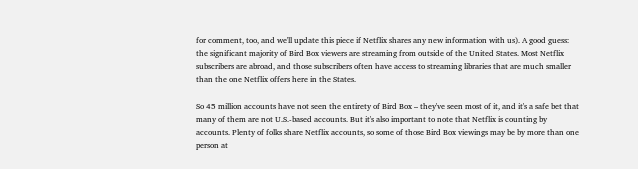for comment, too, and we'll update this piece if Netflix shares any new information with us). A good guess: the significant majority of Bird Box viewers are streaming from outside of the United States. Most Netflix subscribers are abroad, and those subscribers often have access to streaming libraries that are much smaller than the one Netflix offers here in the States.

So 45 million accounts have not seen the entirety of Bird Box – they've seen most of it, and it's a safe bet that many of them are not U.S.-based accounts. But it's also important to note that Netflix is counting by accounts. Plenty of folks share Netflix accounts, so some of those Bird Box viewings may be by more than one person at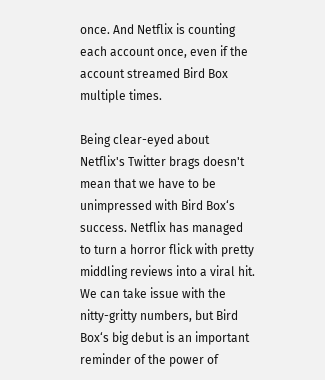once. And Netflix is counting each account once, even if the account streamed Bird Box multiple times.

Being clear-eyed about Netflix's Twitter brags doesn't mean that we have to be unimpressed with Bird Box‘s success. Netflix has managed to turn a horror flick with pretty middling reviews into a viral hit. We can take issue with the nitty-gritty numbers, but Bird Box‘s big debut is an important reminder of the power of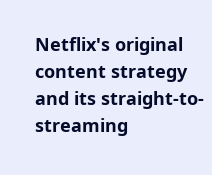Netflix's original content strategy and its straight-to-streaming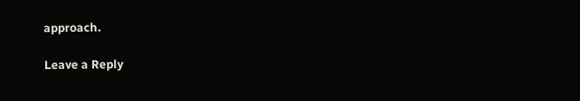approach.

Leave a Reply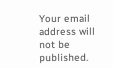Your email address will not be published.